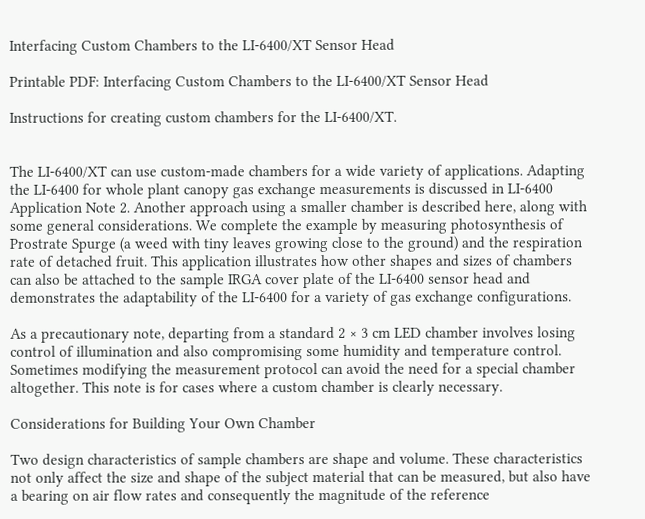Interfacing Custom Chambers to the LI-6400/XT Sensor Head

Printable PDF: Interfacing Custom Chambers to the LI-6400/XT Sensor Head

Instructions for creating custom chambers for the LI-6400/XT.


The LI-6400/XT can use custom-made chambers for a wide variety of applications. Adapting the LI-6400 for whole plant canopy gas exchange measurements is discussed in LI-6400 Application Note 2. Another approach using a smaller chamber is described here, along with some general considerations. We complete the example by measuring photosynthesis of Prostrate Spurge (a weed with tiny leaves growing close to the ground) and the respiration rate of detached fruit. This application illustrates how other shapes and sizes of chambers can also be attached to the sample IRGA cover plate of the LI-6400 sensor head and demonstrates the adaptability of the LI-6400 for a variety of gas exchange configurations.

As a precautionary note, departing from a standard 2 × 3 cm LED chamber involves losing control of illumination and also compromising some humidity and temperature control. Sometimes modifying the measurement protocol can avoid the need for a special chamber altogether. This note is for cases where a custom chamber is clearly necessary.

Considerations for Building Your Own Chamber

Two design characteristics of sample chambers are shape and volume. These characteristics not only affect the size and shape of the subject material that can be measured, but also have a bearing on air flow rates and consequently the magnitude of the reference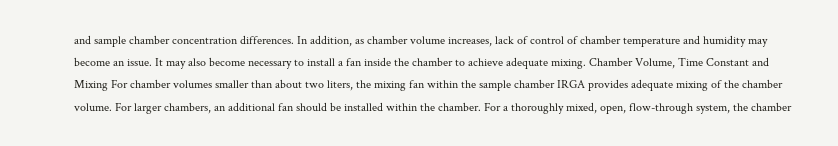and sample chamber concentration differences. In addition, as chamber volume increases, lack of control of chamber temperature and humidity may become an issue. It may also become necessary to install a fan inside the chamber to achieve adequate mixing. Chamber Volume, Time Constant and Mixing For chamber volumes smaller than about two liters, the mixing fan within the sample chamber IRGA provides adequate mixing of the chamber volume. For larger chambers, an additional fan should be installed within the chamber. For a thoroughly mixed, open, flow-through system, the chamber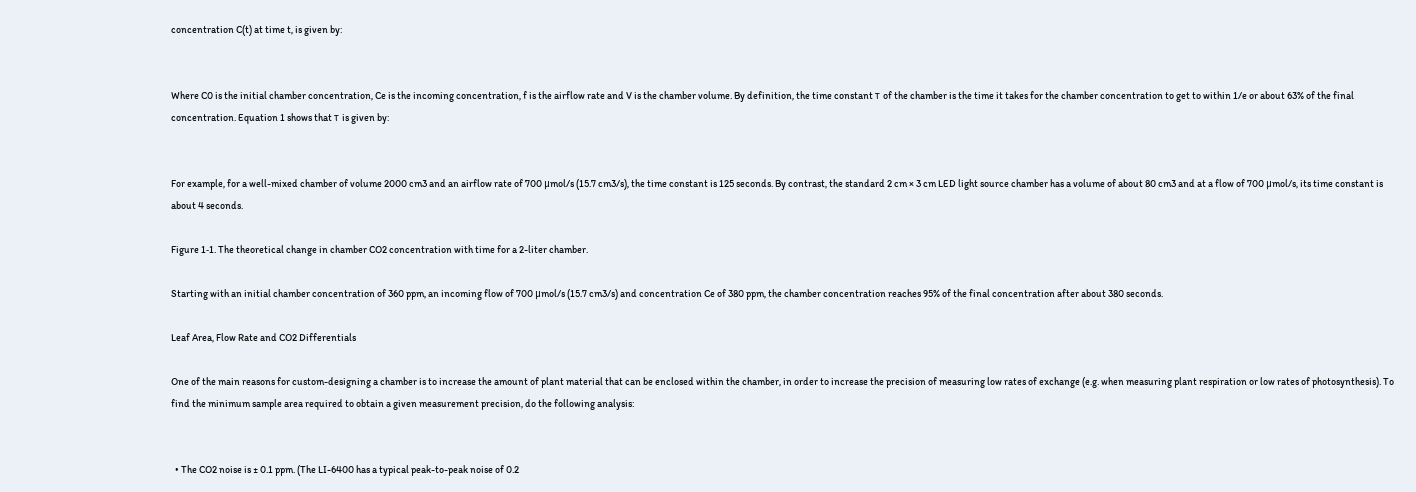concentration C(t) at time t, is given by:


Where C0 is the initial chamber concentration, Ce is the incoming concentration, f is the airflow rate and V is the chamber volume. By definition, the time constant τ of the chamber is the time it takes for the chamber concentration to get to within 1/e or about 63% of the final concentration. Equation 1 shows that τ is given by:


For example, for a well-mixed chamber of volume 2000 cm3 and an airflow rate of 700 μmol/s (15.7 cm3/s), the time constant is 125 seconds. By contrast, the standard 2 cm × 3 cm LED light source chamber has a volume of about 80 cm3 and at a flow of 700 μmol/s, its time constant is about 4 seconds.

Figure 1‑1. The theoretical change in chamber CO2 concentration with time for a 2-liter chamber.

Starting with an initial chamber concentration of 360 ppm, an incoming flow of 700 μmol/s (15.7 cm3/s) and concentration Ce of 380 ppm, the chamber concentration reaches 95% of the final concentration after about 380 seconds.

Leaf Area, Flow Rate and CO2 Differentials

One of the main reasons for custom-designing a chamber is to increase the amount of plant material that can be enclosed within the chamber, in order to increase the precision of measuring low rates of exchange (e.g. when measuring plant respiration or low rates of photosynthesis). To find the minimum sample area required to obtain a given measurement precision, do the following analysis:


  • The CO2 noise is ± 0.1 ppm. (The LI-6400 has a typical peak-to-peak noise of 0.2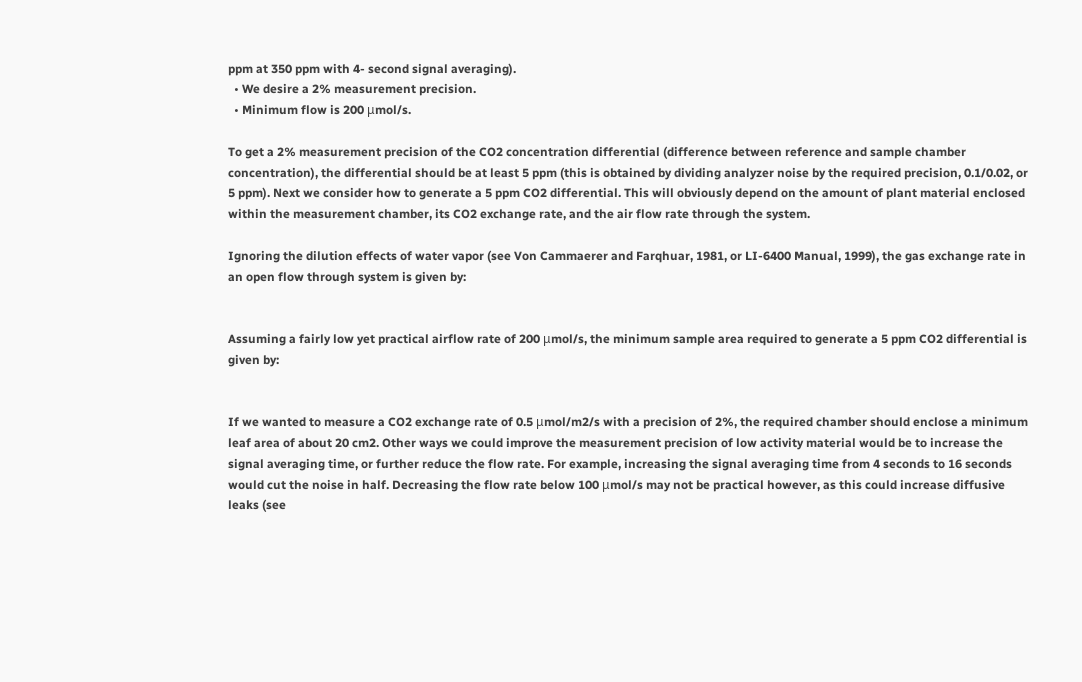ppm at 350 ppm with 4- second signal averaging).
  • We desire a 2% measurement precision.
  • Minimum flow is 200 μmol/s.

To get a 2% measurement precision of the CO2 concentration differential (difference between reference and sample chamber concentration), the differential should be at least 5 ppm (this is obtained by dividing analyzer noise by the required precision, 0.1/0.02, or 5 ppm). Next we consider how to generate a 5 ppm CO2 differential. This will obviously depend on the amount of plant material enclosed within the measurement chamber, its CO2 exchange rate, and the air flow rate through the system.

Ignoring the dilution effects of water vapor (see Von Cammaerer and Farqhuar, 1981, or LI-6400 Manual, 1999), the gas exchange rate in an open flow through system is given by:


Assuming a fairly low yet practical airflow rate of 200 μmol/s, the minimum sample area required to generate a 5 ppm CO2 differential is given by:


If we wanted to measure a CO2 exchange rate of 0.5 μmol/m2/s with a precision of 2%, the required chamber should enclose a minimum leaf area of about 20 cm2. Other ways we could improve the measurement precision of low activity material would be to increase the signal averaging time, or further reduce the flow rate. For example, increasing the signal averaging time from 4 seconds to 16 seconds would cut the noise in half. Decreasing the flow rate below 100 μmol/s may not be practical however, as this could increase diffusive leaks (see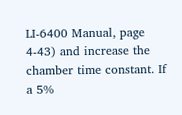LI-6400 Manual, page 4-43) and increase the chamber time constant. If a 5%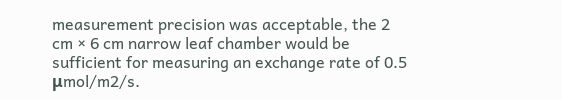measurement precision was acceptable, the 2 cm × 6 cm narrow leaf chamber would be sufficient for measuring an exchange rate of 0.5 μmol/m2/s.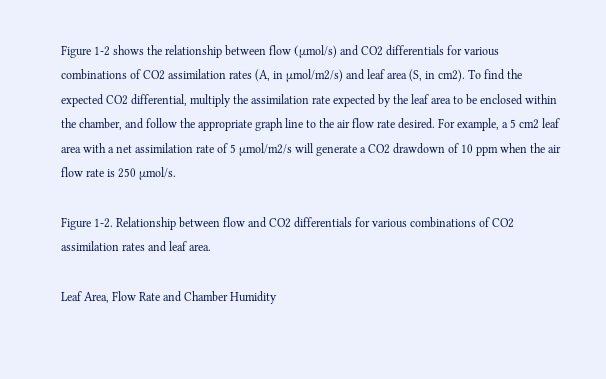Figure 1‑2 shows the relationship between flow (μmol/s) and CO2 differentials for various combinations of CO2 assimilation rates (A, in μmol/m2/s) and leaf area (S, in cm2). To find the expected CO2 differential, multiply the assimilation rate expected by the leaf area to be enclosed within the chamber, and follow the appropriate graph line to the air flow rate desired. For example, a 5 cm2 leaf area with a net assimilation rate of 5 μmol/m2/s will generate a CO2 drawdown of 10 ppm when the air flow rate is 250 μmol/s.

Figure 1‑2. Relationship between flow and CO2 differentials for various combinations of CO2 assimilation rates and leaf area.

Leaf Area, Flow Rate and Chamber Humidity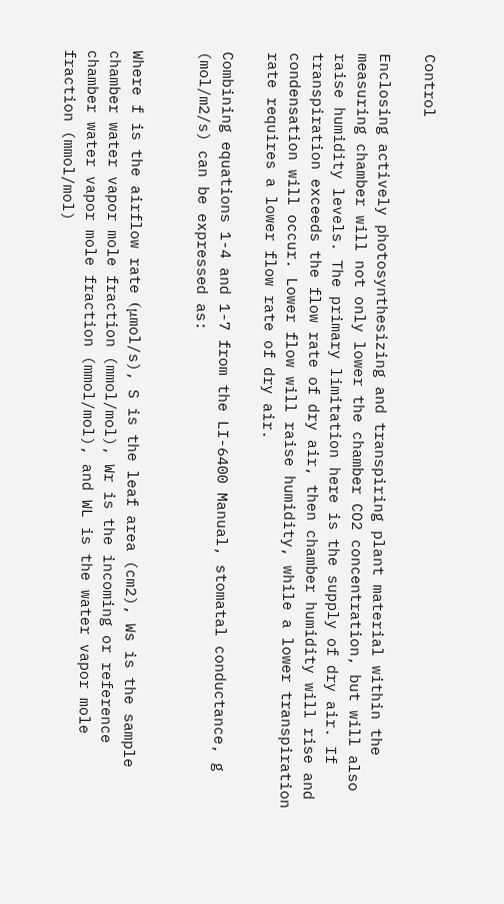Control

Enclosing actively photosynthesizing and transpiring plant material within the measuring chamber will not only lower the chamber CO2 concentration, but will also raise humidity levels. The primary limitation here is the supply of dry air. If transpiration exceeds the flow rate of dry air, then chamber humidity will rise and condensation will occur. Lower flow will raise humidity, while a lower transpiration rate requires a lower flow rate of dry air.

Combining equations 1-4 and 1-7 from the LI-6400 Manual, stomatal conductance, g (mol/m2/s) can be expressed as:


Where f is the airflow rate (μmol/s), S is the leaf area (cm2), Ws is the sample chamber water vapor mole fraction (mmol/mol), Wr is the incoming or reference chamber water vapor mole fraction (mmol/mol), and WL is the water vapor mole fraction (mmol/mol)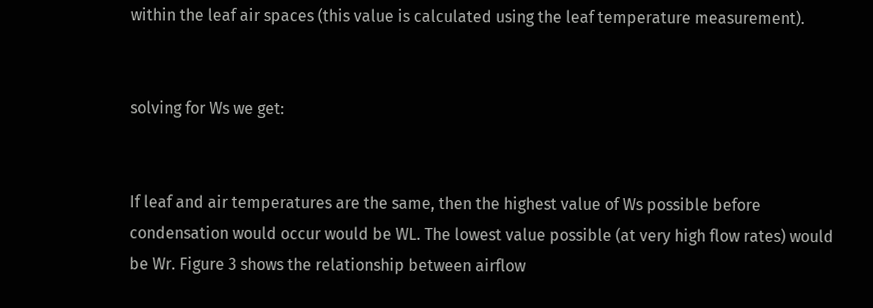within the leaf air spaces (this value is calculated using the leaf temperature measurement).


solving for Ws we get:


If leaf and air temperatures are the same, then the highest value of Ws possible before condensation would occur would be WL. The lowest value possible (at very high flow rates) would be Wr. Figure 3 shows the relationship between airflow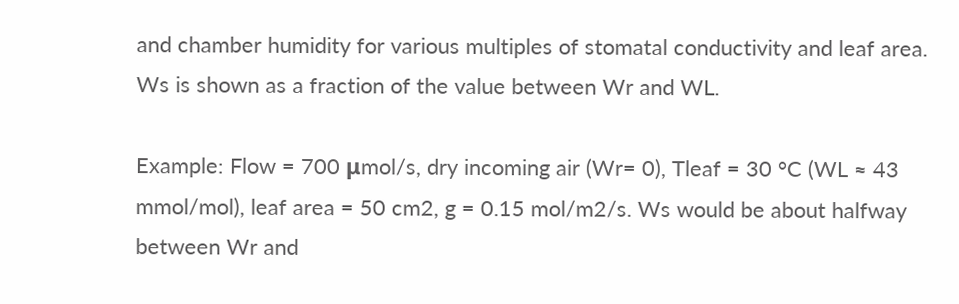and chamber humidity for various multiples of stomatal conductivity and leaf area. Ws is shown as a fraction of the value between Wr and WL.

Example: Flow = 700 μmol/s, dry incoming air (Wr= 0), Tleaf = 30 °C (WL ≈ 43 mmol/mol), leaf area = 50 cm2, g = 0.15 mol/m2/s. Ws would be about halfway between Wr and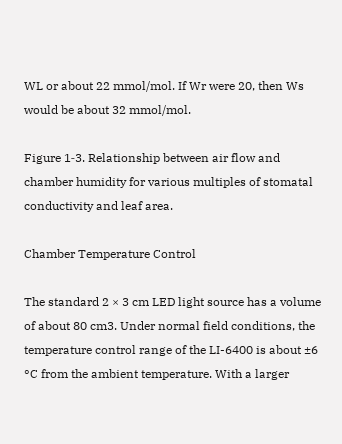WL or about 22 mmol/mol. If Wr were 20, then Ws would be about 32 mmol/mol.

Figure 1‑3. Relationship between air flow and chamber humidity for various multiples of stomatal conductivity and leaf area.

Chamber Temperature Control

The standard 2 × 3 cm LED light source has a volume of about 80 cm3. Under normal field conditions, the temperature control range of the LI-6400 is about ±6 °C from the ambient temperature. With a larger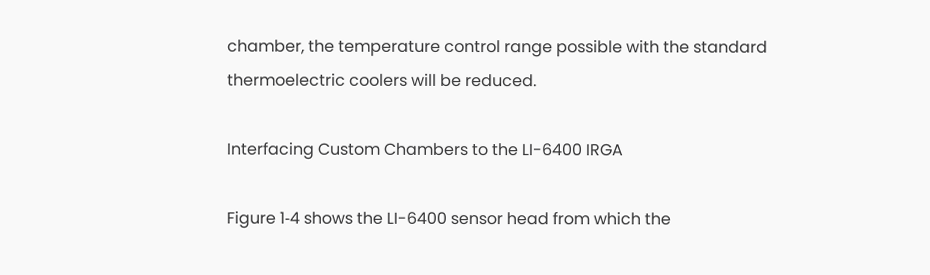chamber, the temperature control range possible with the standard thermoelectric coolers will be reduced.

Interfacing Custom Chambers to the LI-6400 IRGA

Figure 1‑4 shows the LI-6400 sensor head from which the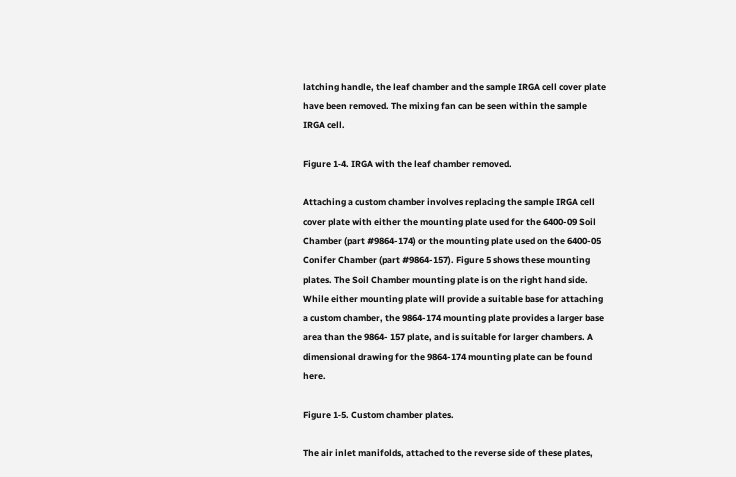latching handle, the leaf chamber and the sample IRGA cell cover plate have been removed. The mixing fan can be seen within the sample IRGA cell.

Figure 1‑4. IRGA with the leaf chamber removed.

Attaching a custom chamber involves replacing the sample IRGA cell cover plate with either the mounting plate used for the 6400-09 Soil Chamber (part #9864-174) or the mounting plate used on the 6400-05 Conifer Chamber (part #9864-157). Figure 5 shows these mounting plates. The Soil Chamber mounting plate is on the right hand side. While either mounting plate will provide a suitable base for attaching a custom chamber, the 9864-174 mounting plate provides a larger base area than the 9864- 157 plate, and is suitable for larger chambers. A dimensional drawing for the 9864-174 mounting plate can be found here.

Figure 1‑5. Custom chamber plates.

The air inlet manifolds, attached to the reverse side of these plates,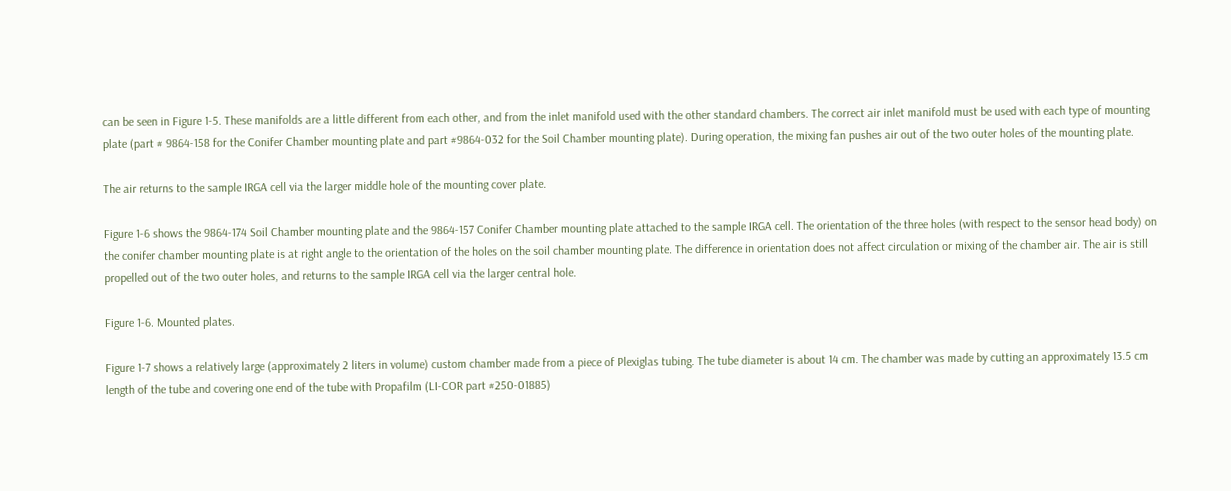can be seen in Figure 1‑5. These manifolds are a little different from each other, and from the inlet manifold used with the other standard chambers. The correct air inlet manifold must be used with each type of mounting plate (part # 9864-158 for the Conifer Chamber mounting plate and part #9864-032 for the Soil Chamber mounting plate). During operation, the mixing fan pushes air out of the two outer holes of the mounting plate.

The air returns to the sample IRGA cell via the larger middle hole of the mounting cover plate.

Figure 1‑6 shows the 9864-174 Soil Chamber mounting plate and the 9864-157 Conifer Chamber mounting plate attached to the sample IRGA cell. The orientation of the three holes (with respect to the sensor head body) on the conifer chamber mounting plate is at right angle to the orientation of the holes on the soil chamber mounting plate. The difference in orientation does not affect circulation or mixing of the chamber air. The air is still propelled out of the two outer holes, and returns to the sample IRGA cell via the larger central hole.

Figure 1‑6. Mounted plates.

Figure 1‑7 shows a relatively large (approximately 2 liters in volume) custom chamber made from a piece of Plexiglas tubing. The tube diameter is about 14 cm. The chamber was made by cutting an approximately 13.5 cm length of the tube and covering one end of the tube with Propafilm (LI-COR part #250-01885)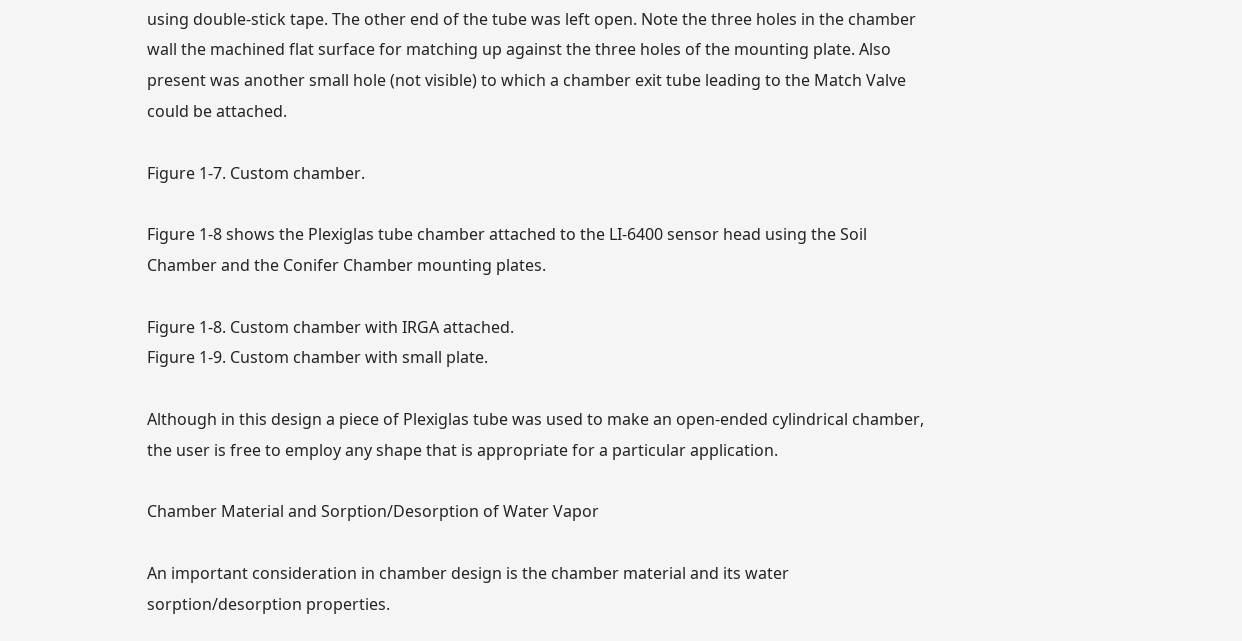using double-stick tape. The other end of the tube was left open. Note the three holes in the chamber wall the machined flat surface for matching up against the three holes of the mounting plate. Also present was another small hole (not visible) to which a chamber exit tube leading to the Match Valve could be attached.

Figure 1‑7. Custom chamber.

Figure 1‑8 shows the Plexiglas tube chamber attached to the LI-6400 sensor head using the Soil Chamber and the Conifer Chamber mounting plates.

Figure 1‑8. Custom chamber with IRGA attached.
Figure 1‑9. Custom chamber with small plate.

Although in this design a piece of Plexiglas tube was used to make an open-ended cylindrical chamber, the user is free to employ any shape that is appropriate for a particular application.

Chamber Material and Sorption/Desorption of Water Vapor

An important consideration in chamber design is the chamber material and its water sorption/desorption properties.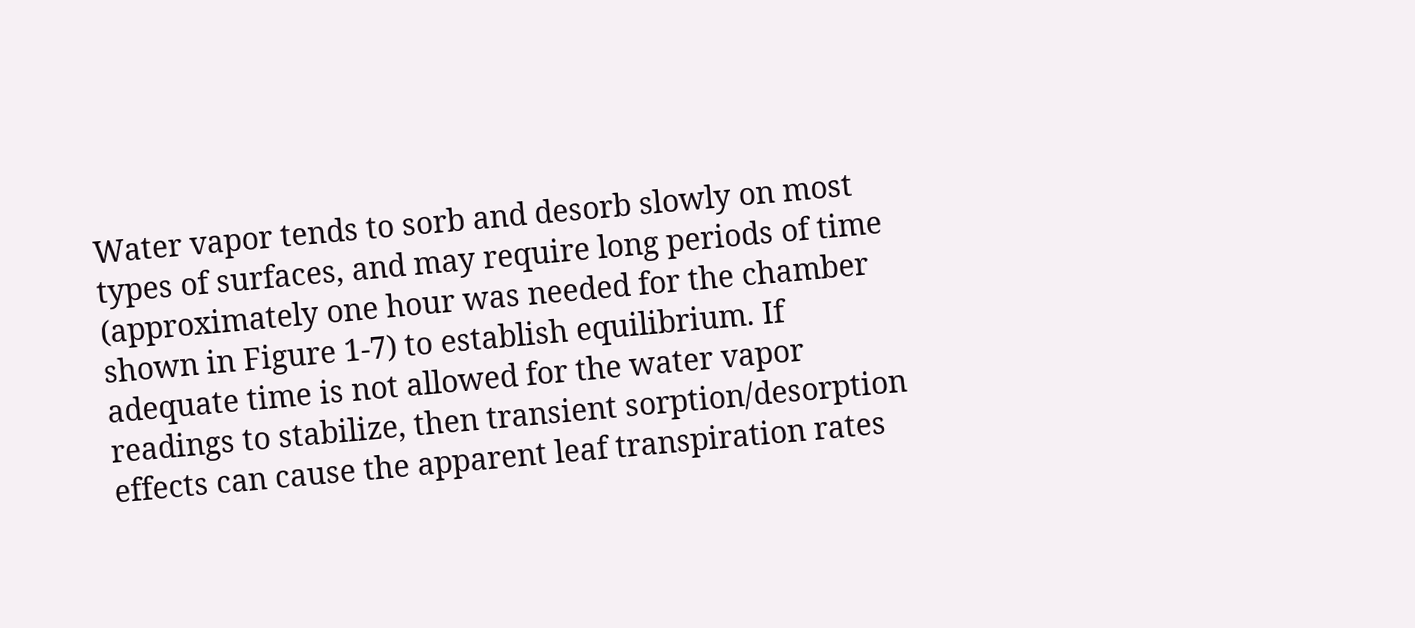Water vapor tends to sorb and desorb slowly on most types of surfaces, and may require long periods of time (approximately one hour was needed for the chamber shown in Figure 1‑7) to establish equilibrium. If adequate time is not allowed for the water vapor readings to stabilize, then transient sorption/desorption effects can cause the apparent leaf transpiration rates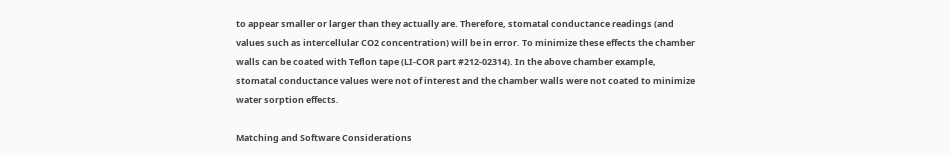to appear smaller or larger than they actually are. Therefore, stomatal conductance readings (and values such as intercellular CO2 concentration) will be in error. To minimize these effects the chamber walls can be coated with Teflon tape (LI-COR part #212-02314). In the above chamber example, stomatal conductance values were not of interest and the chamber walls were not coated to minimize water sorption effects.

Matching and Software Considerations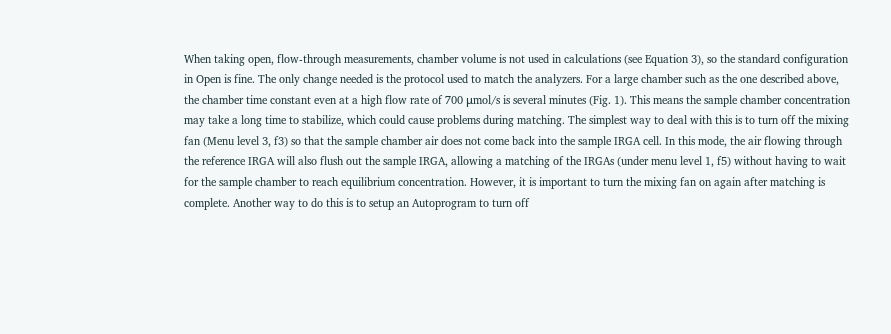When taking open, flow-through measurements, chamber volume is not used in calculations (see Equation 3), so the standard configuration in Open is fine. The only change needed is the protocol used to match the analyzers. For a large chamber such as the one described above, the chamber time constant even at a high flow rate of 700 μmol/s is several minutes (Fig. 1). This means the sample chamber concentration may take a long time to stabilize, which could cause problems during matching. The simplest way to deal with this is to turn off the mixing fan (Menu level 3, f3) so that the sample chamber air does not come back into the sample IRGA cell. In this mode, the air flowing through the reference IRGA will also flush out the sample IRGA, allowing a matching of the IRGAs (under menu level 1, f5) without having to wait for the sample chamber to reach equilibrium concentration. However, it is important to turn the mixing fan on again after matching is complete. Another way to do this is to setup an Autoprogram to turn off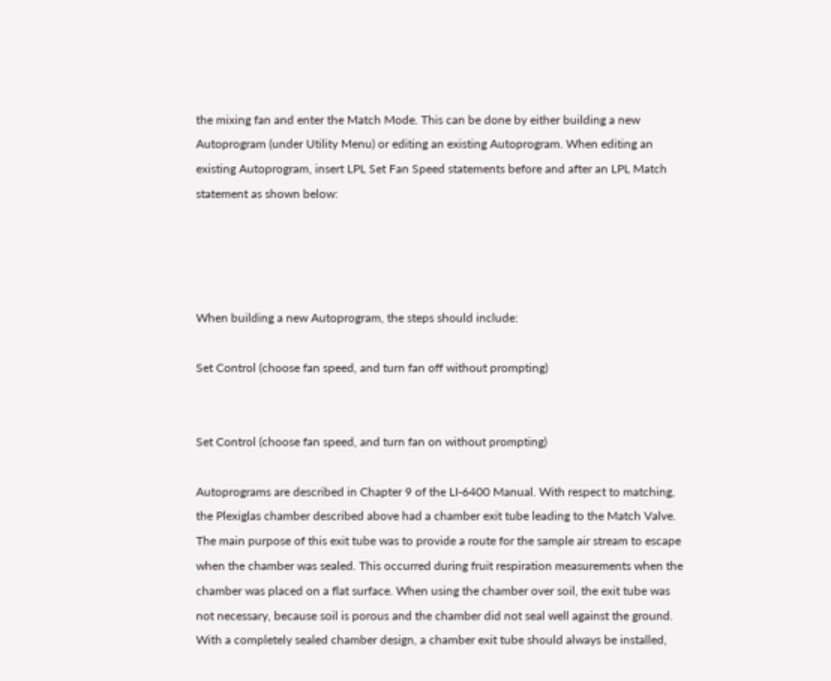the mixing fan and enter the Match Mode. This can be done by either building a new Autoprogram (under Utility Menu) or editing an existing Autoprogram. When editing an existing Autoprogram, insert LPL Set Fan Speed statements before and after an LPL Match statement as shown below:




When building a new Autoprogram, the steps should include:

Set Control (choose fan speed, and turn fan off without prompting)


Set Control (choose fan speed, and turn fan on without prompting)

Autoprograms are described in Chapter 9 of the LI-6400 Manual. With respect to matching, the Plexiglas chamber described above had a chamber exit tube leading to the Match Valve. The main purpose of this exit tube was to provide a route for the sample air stream to escape when the chamber was sealed. This occurred during fruit respiration measurements when the chamber was placed on a flat surface. When using the chamber over soil, the exit tube was not necessary, because soil is porous and the chamber did not seal well against the ground. With a completely sealed chamber design, a chamber exit tube should always be installed,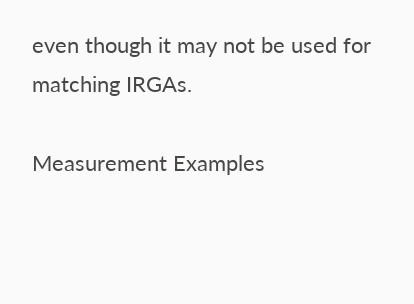even though it may not be used for matching IRGAs.

Measurement Examples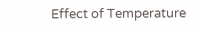Effect of Temperature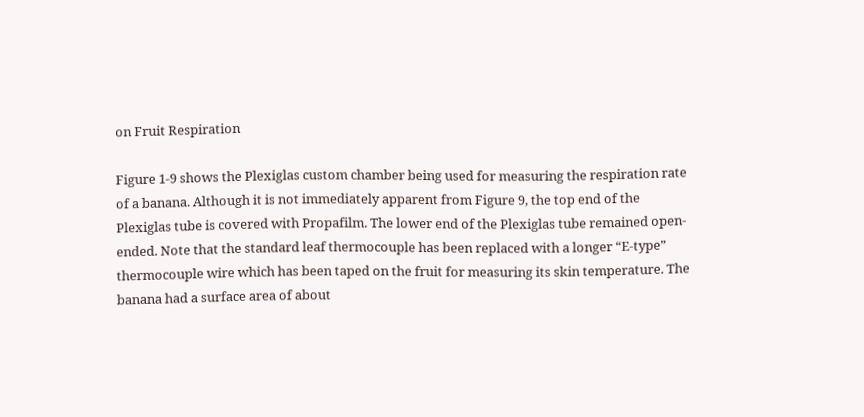on Fruit Respiration

Figure 1‑9 shows the Plexiglas custom chamber being used for measuring the respiration rate of a banana. Although it is not immediately apparent from Figure 9, the top end of the Plexiglas tube is covered with Propafilm. The lower end of the Plexiglas tube remained open-ended. Note that the standard leaf thermocouple has been replaced with a longer “E-type” thermocouple wire which has been taped on the fruit for measuring its skin temperature. The banana had a surface area of about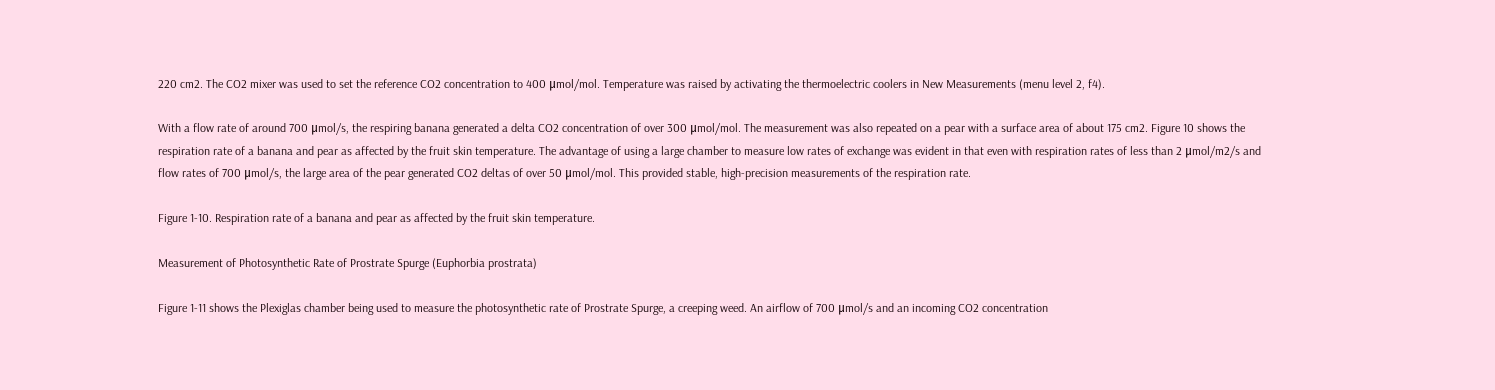220 cm2. The CO2 mixer was used to set the reference CO2 concentration to 400 μmol/mol. Temperature was raised by activating the thermoelectric coolers in New Measurements (menu level 2, f4).

With a flow rate of around 700 μmol/s, the respiring banana generated a delta CO2 concentration of over 300 μmol/mol. The measurement was also repeated on a pear with a surface area of about 175 cm2. Figure 10 shows the respiration rate of a banana and pear as affected by the fruit skin temperature. The advantage of using a large chamber to measure low rates of exchange was evident in that even with respiration rates of less than 2 μmol/m2/s and flow rates of 700 μmol/s, the large area of the pear generated CO2 deltas of over 50 μmol/mol. This provided stable, high-precision measurements of the respiration rate.

Figure 1‑10. Respiration rate of a banana and pear as affected by the fruit skin temperature.

Measurement of Photosynthetic Rate of Prostrate Spurge (Euphorbia prostrata)

Figure 1‑11 shows the Plexiglas chamber being used to measure the photosynthetic rate of Prostrate Spurge, a creeping weed. An airflow of 700 μmol/s and an incoming CO2 concentration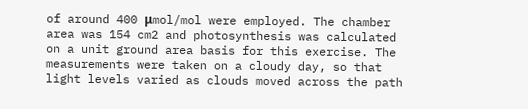of around 400 μmol/mol were employed. The chamber area was 154 cm2 and photosynthesis was calculated on a unit ground area basis for this exercise. The measurements were taken on a cloudy day, so that light levels varied as clouds moved across the path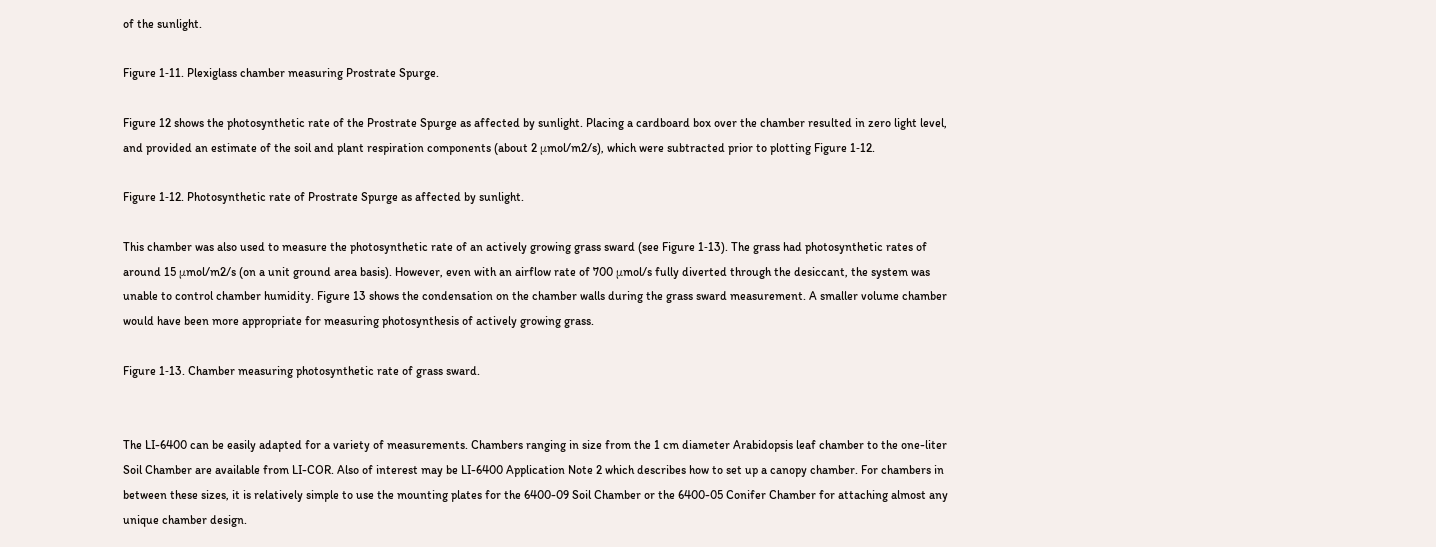of the sunlight.

Figure 1‑11. Plexiglass chamber measuring Prostrate Spurge.

Figure 12 shows the photosynthetic rate of the Prostrate Spurge as affected by sunlight. Placing a cardboard box over the chamber resulted in zero light level, and provided an estimate of the soil and plant respiration components (about 2 μmol/m2/s), which were subtracted prior to plotting Figure 1‑12.

Figure 1‑12. Photosynthetic rate of Prostrate Spurge as affected by sunlight.

This chamber was also used to measure the photosynthetic rate of an actively growing grass sward (see Figure 1‑13). The grass had photosynthetic rates of around 15 μmol/m2/s (on a unit ground area basis). However, even with an airflow rate of 700 μmol/s fully diverted through the desiccant, the system was unable to control chamber humidity. Figure 13 shows the condensation on the chamber walls during the grass sward measurement. A smaller volume chamber would have been more appropriate for measuring photosynthesis of actively growing grass.

Figure 1‑13. Chamber measuring photosynthetic rate of grass sward.


The LI-6400 can be easily adapted for a variety of measurements. Chambers ranging in size from the 1 cm diameter Arabidopsis leaf chamber to the one-liter Soil Chamber are available from LI-COR. Also of interest may be LI-6400 Application Note 2 which describes how to set up a canopy chamber. For chambers in between these sizes, it is relatively simple to use the mounting plates for the 6400-09 Soil Chamber or the 6400-05 Conifer Chamber for attaching almost any unique chamber design.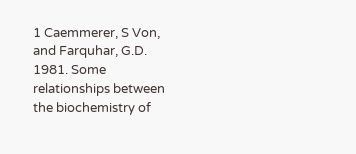1 Caemmerer, S Von, and Farquhar, G.D. 1981. Some relationships between the biochemistry of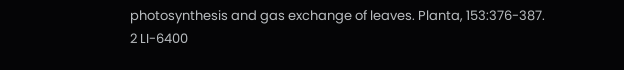photosynthesis and gas exchange of leaves. Planta, 153:376-387.
2 LI-6400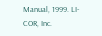Manual, 1999. LI-COR, Inc.